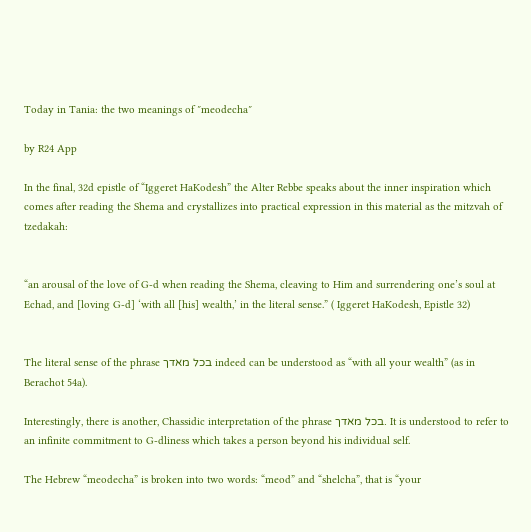Today in Tania: the two meanings of ″meodecha″

by R24 App

In the final, 32d epistle of “Iggeret HaKodesh” the Alter Rebbe speaks about the inner inspiration which comes after reading the Shema and crystallizes into practical expression in this material as the mitzvah of tzedakah:


“an arousal of the love of G-d when reading the Shema, cleaving to Him and surrendering one’s soul at Echad, and [loving G-d] ‘with all [his] wealth,’ in the literal sense.” ( Iggeret HaKodesh, Epistle 32)


The literal sense of the phrase בכל מאדך indeed can be understood as “with all your wealth” (as in Berachot 54a).

Interestingly, there is another, Chassidic interpretation of the phrase בכל מאדך. It is understood to refer to an infinite commitment to G‑dliness which takes a person beyond his individual self.

The Hebrew “meodecha” is broken into two words: “meod” and “shelcha”, that is “your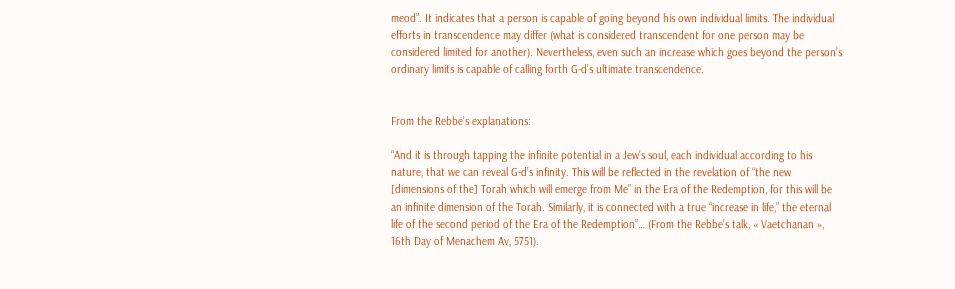meod”. It indicates that a person is capable of going beyond his own individual limits. The individual efforts in transcendence may differ (what is considered transcendent for one person may be considered limited for another). Nevertheless, even such an increase which goes beyond the person’s ordinary limits is capable of calling forth G‑d’s ultimate transcendence.


From the Rebbe’s explanations:

“And it is through tapping the infinite potential in a Jew’s soul, each individual according to his nature, that we can reveal G‑d’s infinity. This will be reflected in the revelation of “the new [dimensions of the] Torah which will emerge from Me” in the Era of the Redemption, for this will be an infinite dimension of the Torah. Similarly, it is connected with a true “increase in life,” the eternal life of the second period of the Era of the Redemption”… (From the Rebbe’s talk, « Vaetchanan », 16th Day of Menachem Av, 5751).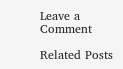Leave a Comment

Related Posts